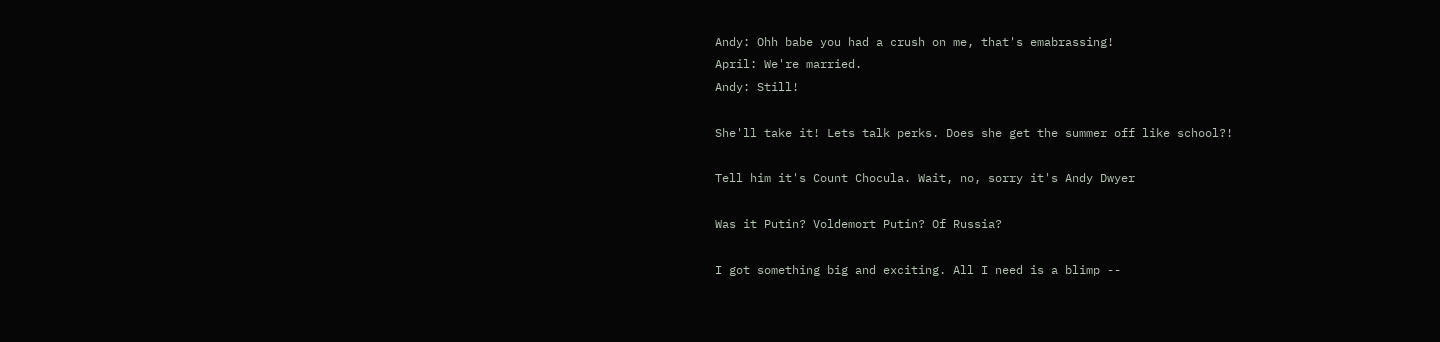Andy: Ohh babe you had a crush on me, that's emabrassing!
April: We're married.
Andy: Still!

She'll take it! Lets talk perks. Does she get the summer off like school?!

Tell him it's Count Chocula. Wait, no, sorry it's Andy Dwyer

Was it Putin? Voldemort Putin? Of Russia?

I got something big and exciting. All I need is a blimp --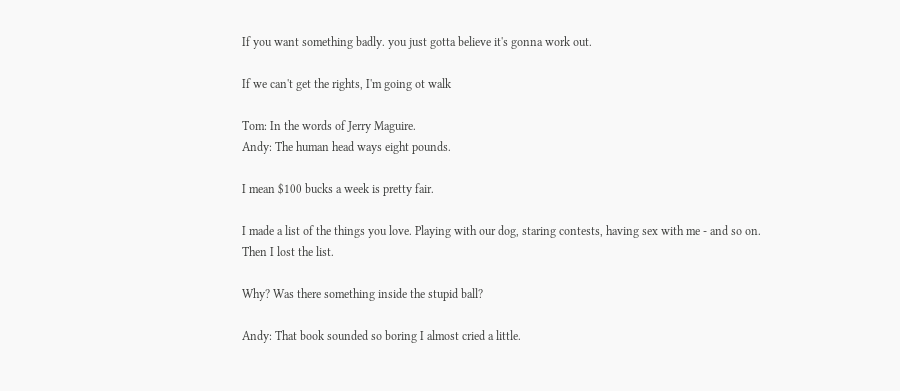If you want something badly. you just gotta believe it's gonna work out.

If we can't get the rights, I'm going ot walk

Tom: In the words of Jerry Maguire.
Andy: The human head ways eight pounds.

I mean $100 bucks a week is pretty fair.

I made a list of the things you love. Playing with our dog, staring contests, having sex with me - and so on. Then I lost the list.

Why? Was there something inside the stupid ball?

Andy: That book sounded so boring I almost cried a little.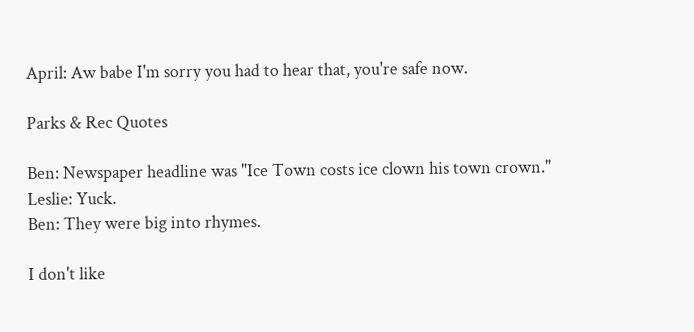April: Aw babe I'm sorry you had to hear that, you're safe now.

Parks & Rec Quotes

Ben: Newspaper headline was "Ice Town costs ice clown his town crown."
Leslie: Yuck.
Ben: They were big into rhymes.

I don't like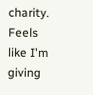charity. Feels like I'm giving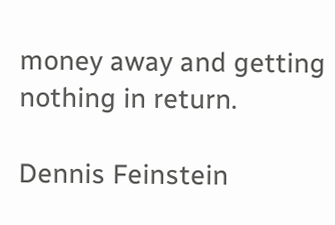money away and getting nothing in return.

Dennis Feinstein